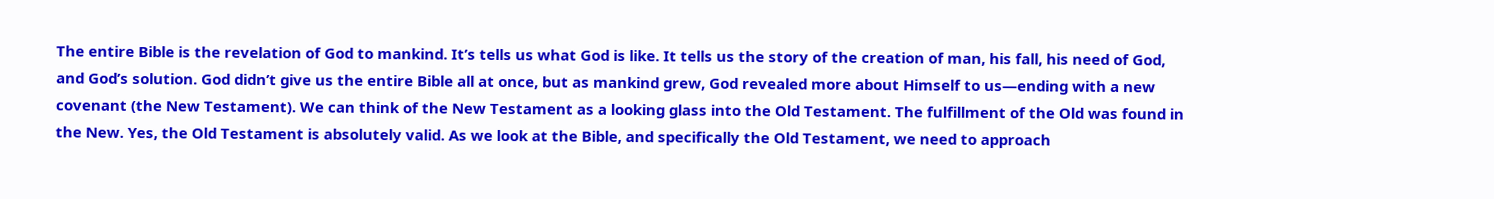The entire Bible is the revelation of God to mankind. It’s tells us what God is like. It tells us the story of the creation of man, his fall, his need of God, and God’s solution. God didn’t give us the entire Bible all at once, but as mankind grew, God revealed more about Himself to us—ending with a new covenant (the New Testament). We can think of the New Testament as a looking glass into the Old Testament. The fulfillment of the Old was found in the New. Yes, the Old Testament is absolutely valid. As we look at the Bible, and specifically the Old Testament, we need to approach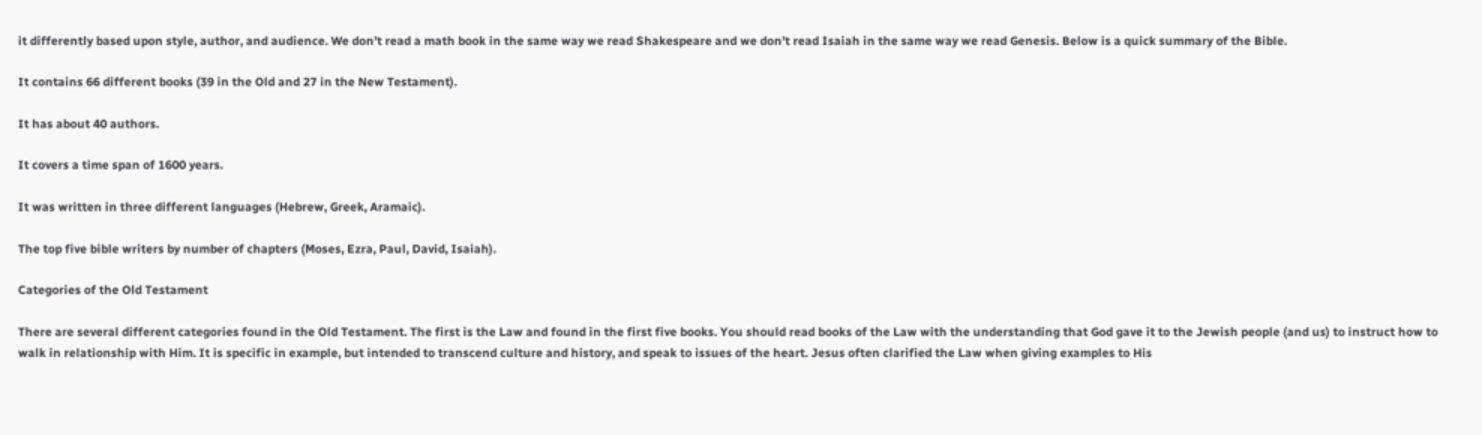it differently based upon style, author, and audience. We don’t read a math book in the same way we read Shakespeare and we don’t read Isaiah in the same way we read Genesis. Below is a quick summary of the Bible.

It contains 66 different books (39 in the Old and 27 in the New Testament).

It has about 40 authors.

It covers a time span of 1600 years.

It was written in three different languages (Hebrew, Greek, Aramaic).

The top five bible writers by number of chapters (Moses, Ezra, Paul, David, Isaiah).

Categories of the Old Testament

There are several different categories found in the Old Testament. The first is the Law and found in the first five books. You should read books of the Law with the understanding that God gave it to the Jewish people (and us) to instruct how to walk in relationship with Him. It is specific in example, but intended to transcend culture and history, and speak to issues of the heart. Jesus often clarified the Law when giving examples to His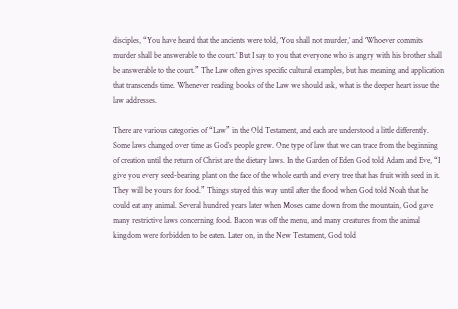disciples, “You have heard that the ancients were told, ‘You shall not murder,’ and ‘Whoever commits murder shall be answerable to the court.’ But I say to you that everyone who is angry with his brother shall be answerable to the court.” The Law often gives specific cultural examples, but has meaning and application that transcends time. Whenever reading books of the Law we should ask, what is the deeper heart issue the law addresses.

There are various categories of “Law” in the Old Testament, and each are understood a little differently. Some laws changed over time as God’s people grew. One type of law that we can trace from the beginning of creation until the return of Christ are the dietary laws. In the Garden of Eden God told Adam and Eve, “I give you every seed-bearing plant on the face of the whole earth and every tree that has fruit with seed in it. They will be yours for food.” Things stayed this way until after the flood when God told Noah that he could eat any animal. Several hundred years later when Moses came down from the mountain, God gave many restrictive laws concerning food. Bacon was off the menu, and many creatures from the animal kingdom were forbidden to be eaten. Later on, in the New Testament, God told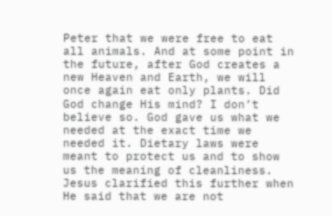Peter that we were free to eat all animals. And at some point in the future, after God creates a new Heaven and Earth, we will once again eat only plants. Did God change His mind? I don’t believe so. God gave us what we needed at the exact time we needed it. Dietary laws were meant to protect us and to show us the meaning of cleanliness. Jesus clarified this further when He said that we are not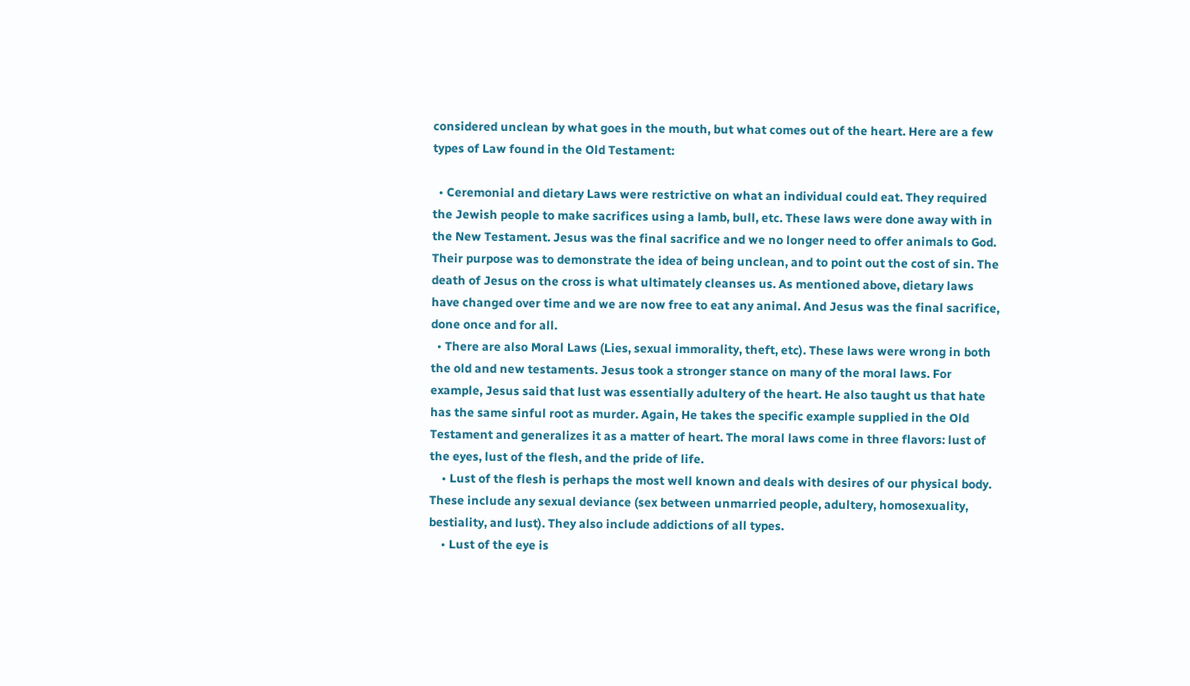considered unclean by what goes in the mouth, but what comes out of the heart. Here are a few types of Law found in the Old Testament:

  • Ceremonial and dietary Laws were restrictive on what an individual could eat. They required the Jewish people to make sacrifices using a lamb, bull, etc. These laws were done away with in the New Testament. Jesus was the final sacrifice and we no longer need to offer animals to God. Their purpose was to demonstrate the idea of being unclean, and to point out the cost of sin. The death of Jesus on the cross is what ultimately cleanses us. As mentioned above, dietary laws have changed over time and we are now free to eat any animal. And Jesus was the final sacrifice, done once and for all.
  • There are also Moral Laws (Lies, sexual immorality, theft, etc). These laws were wrong in both the old and new testaments. Jesus took a stronger stance on many of the moral laws. For example, Jesus said that lust was essentially adultery of the heart. He also taught us that hate has the same sinful root as murder. Again, He takes the specific example supplied in the Old Testament and generalizes it as a matter of heart. The moral laws come in three flavors: lust of the eyes, lust of the flesh, and the pride of life.
    • Lust of the flesh is perhaps the most well known and deals with desires of our physical body. These include any sexual deviance (sex between unmarried people, adultery, homosexuality, bestiality, and lust). They also include addictions of all types.
    • Lust of the eye is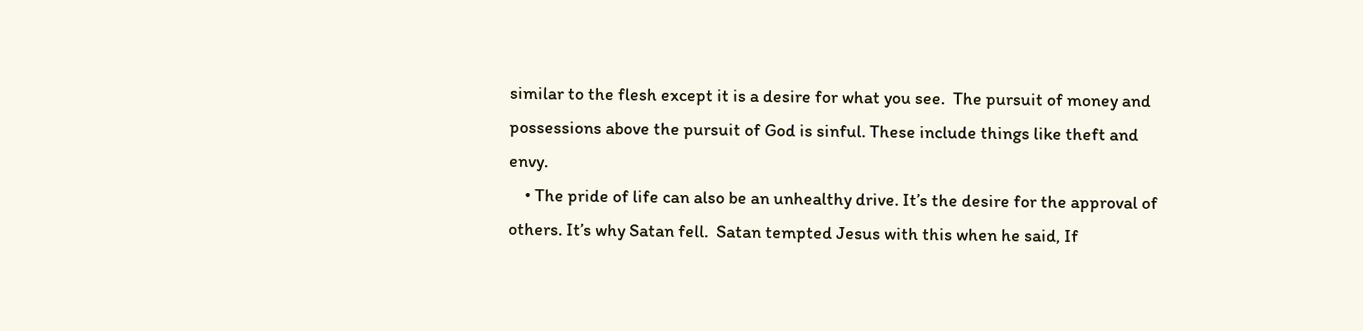similar to the flesh except it is a desire for what you see.  The pursuit of money and possessions above the pursuit of God is sinful. These include things like theft and envy.
    • The pride of life can also be an unhealthy drive. It’s the desire for the approval of others. It’s why Satan fell.  Satan tempted Jesus with this when he said, If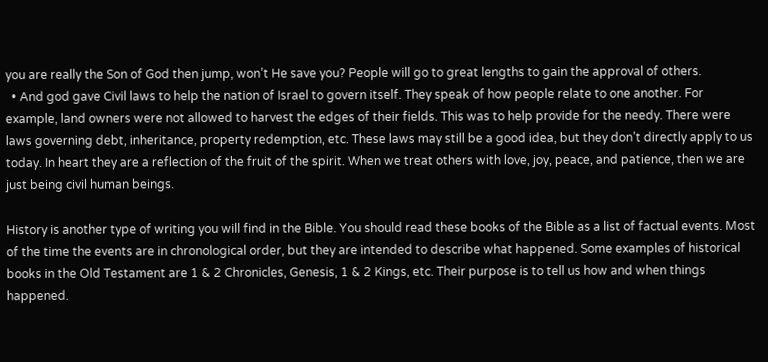you are really the Son of God then jump, won’t He save you? People will go to great lengths to gain the approval of others.
  • And god gave Civil laws to help the nation of Israel to govern itself. They speak of how people relate to one another. For example, land owners were not allowed to harvest the edges of their fields. This was to help provide for the needy. There were laws governing debt, inheritance, property redemption, etc. These laws may still be a good idea, but they don’t directly apply to us today. In heart they are a reflection of the fruit of the spirit. When we treat others with love, joy, peace, and patience, then we are just being civil human beings.

History is another type of writing you will find in the Bible. You should read these books of the Bible as a list of factual events. Most of the time the events are in chronological order, but they are intended to describe what happened. Some examples of historical books in the Old Testament are 1 & 2 Chronicles, Genesis, 1 & 2 Kings, etc. Their purpose is to tell us how and when things happened.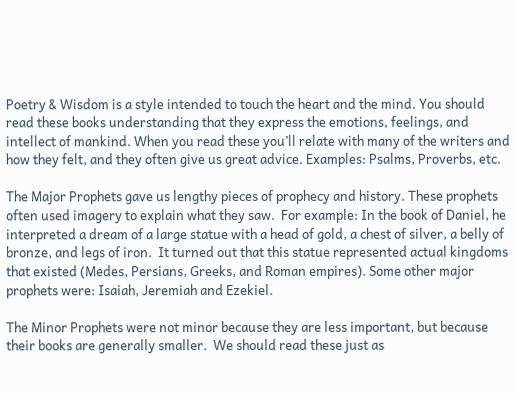Poetry & Wisdom is a style intended to touch the heart and the mind. You should read these books understanding that they express the emotions, feelings, and intellect of mankind. When you read these you’ll relate with many of the writers and how they felt, and they often give us great advice. Examples: Psalms, Proverbs, etc.

The Major Prophets gave us lengthy pieces of prophecy and history. These prophets often used imagery to explain what they saw.  For example: In the book of Daniel, he interpreted a dream of a large statue with a head of gold, a chest of silver, a belly of bronze, and legs of iron.  It turned out that this statue represented actual kingdoms that existed (Medes, Persians, Greeks, and Roman empires). Some other major prophets were: Isaiah, Jeremiah and Ezekiel.

The Minor Prophets were not minor because they are less important, but because their books are generally smaller.  We should read these just as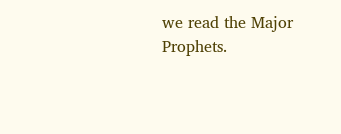we read the Major Prophets.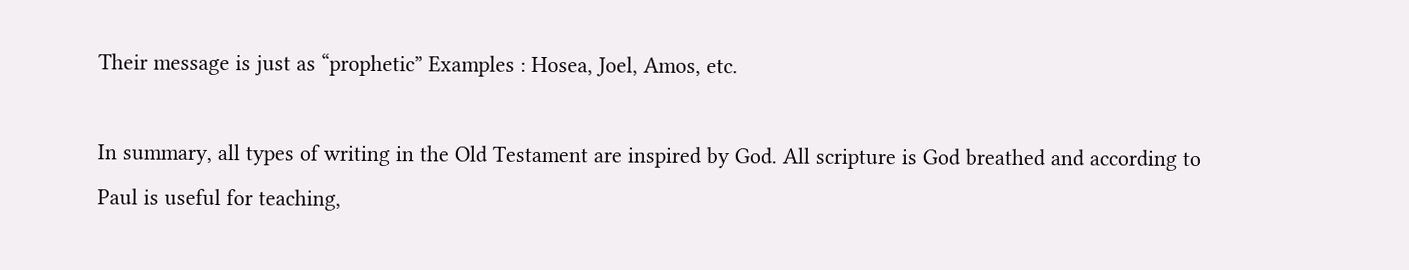Their message is just as “prophetic” Examples : Hosea, Joel, Amos, etc.

In summary, all types of writing in the Old Testament are inspired by God. All scripture is God breathed and according to Paul is useful for teaching,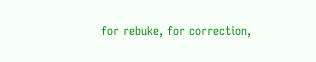for rebuke, for correction,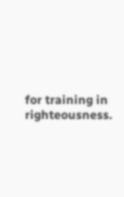for training in righteousness.